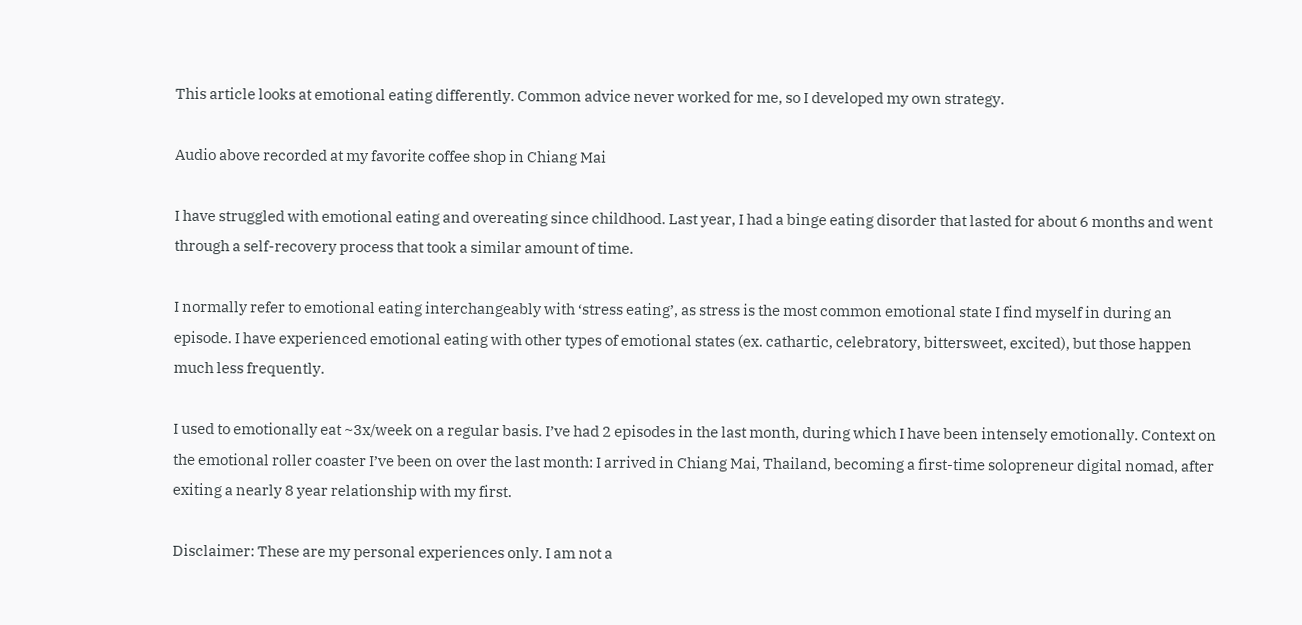This article looks at emotional eating differently. Common advice never worked for me, so I developed my own strategy.

Audio above recorded at my favorite coffee shop in Chiang Mai

I have struggled with emotional eating and overeating since childhood. Last year, I had a binge eating disorder that lasted for about 6 months and went through a self-recovery process that took a similar amount of time.

I normally refer to emotional eating interchangeably with ‘stress eating’, as stress is the most common emotional state I find myself in during an episode. I have experienced emotional eating with other types of emotional states (ex. cathartic, celebratory, bittersweet, excited), but those happen much less frequently.

I used to emotionally eat ~3x/week on a regular basis. I’ve had 2 episodes in the last month, during which I have been intensely emotionally. Context on the emotional roller coaster I’ve been on over the last month: I arrived in Chiang Mai, Thailand, becoming a first-time solopreneur digital nomad, after exiting a nearly 8 year relationship with my first.

Disclaimer: These are my personal experiences only. I am not a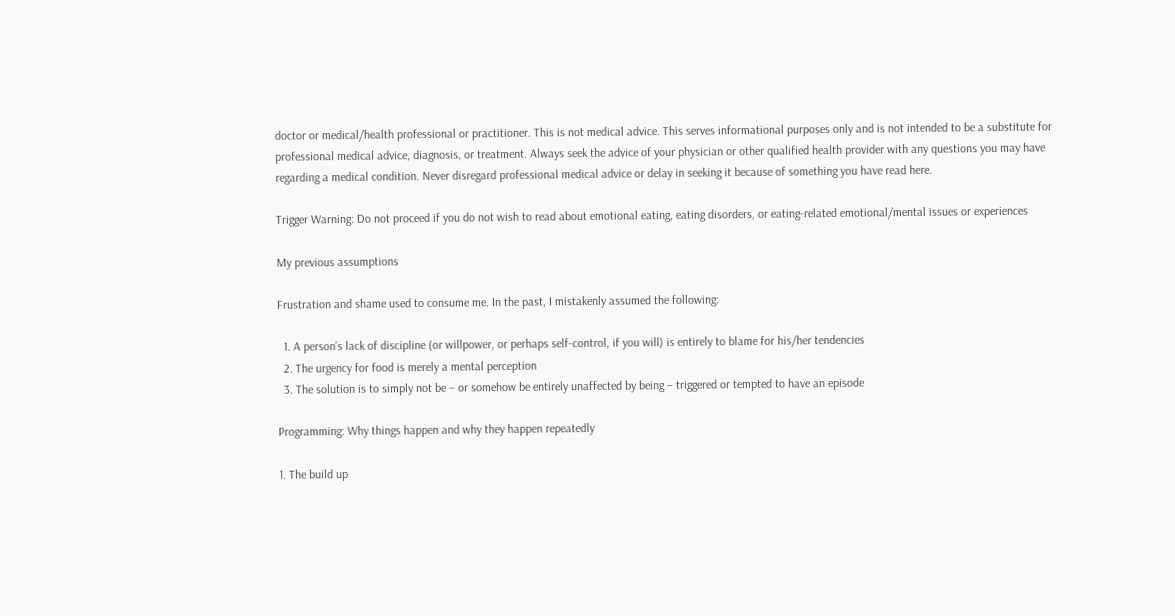doctor or medical/health professional or practitioner. This is not medical advice. This serves informational purposes only and is not intended to be a substitute for professional medical advice, diagnosis, or treatment. Always seek the advice of your physician or other qualified health provider with any questions you may have regarding a medical condition. Never disregard professional medical advice or delay in seeking it because of something you have read here.

Trigger Warning: Do not proceed if you do not wish to read about emotional eating, eating disorders, or eating-related emotional/mental issues or experiences

My previous assumptions

Frustration and shame used to consume me. In the past, I mistakenly assumed the following:

  1. A person’s lack of discipline (or willpower, or perhaps self-control, if you will) is entirely to blame for his/her tendencies
  2. The urgency for food is merely a mental perception
  3. The solution is to simply not be – or somehow be entirely unaffected by being – triggered or tempted to have an episode

Programming: Why things happen and why they happen repeatedly

1. The build up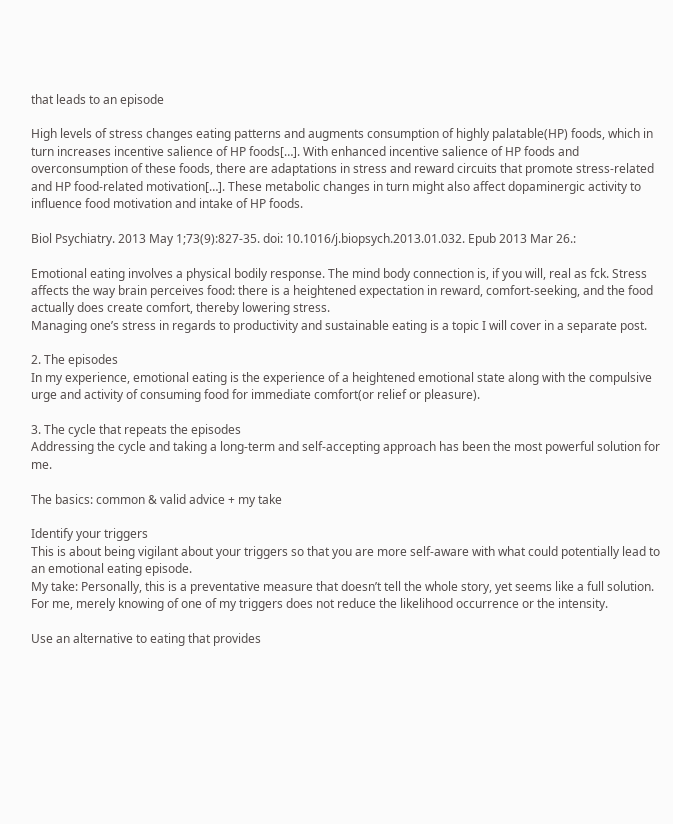that leads to an episode

High levels of stress changes eating patterns and augments consumption of highly palatable(HP) foods, which in turn increases incentive salience of HP foods[…]. With enhanced incentive salience of HP foods and overconsumption of these foods, there are adaptations in stress and reward circuits that promote stress-related and HP food-related motivation[…]. These metabolic changes in turn might also affect dopaminergic activity to influence food motivation and intake of HP foods.

Biol Psychiatry. 2013 May 1;73(9):827-35. doi: 10.1016/j.biopsych.2013.01.032. Epub 2013 Mar 26.:

Emotional eating involves a physical bodily response. The mind body connection is, if you will, real as fck. Stress affects the way brain perceives food: there is a heightened expectation in reward, comfort-seeking, and the food actually does create comfort, thereby lowering stress.
Managing one’s stress in regards to productivity and sustainable eating is a topic I will cover in a separate post.

2. The episodes
In my experience, emotional eating is the experience of a heightened emotional state along with the compulsive urge and activity of consuming food for immediate comfort(or relief or pleasure).

3. The cycle that repeats the episodes
Addressing the cycle and taking a long-term and self-accepting approach has been the most powerful solution for me.

The basics: common & valid advice + my take

Identify your triggers
This is about being vigilant about your triggers so that you are more self-aware with what could potentially lead to an emotional eating episode.
My take: Personally, this is a preventative measure that doesn’t tell the whole story, yet seems like a full solution. For me, merely knowing of one of my triggers does not reduce the likelihood occurrence or the intensity.

Use an alternative to eating that provides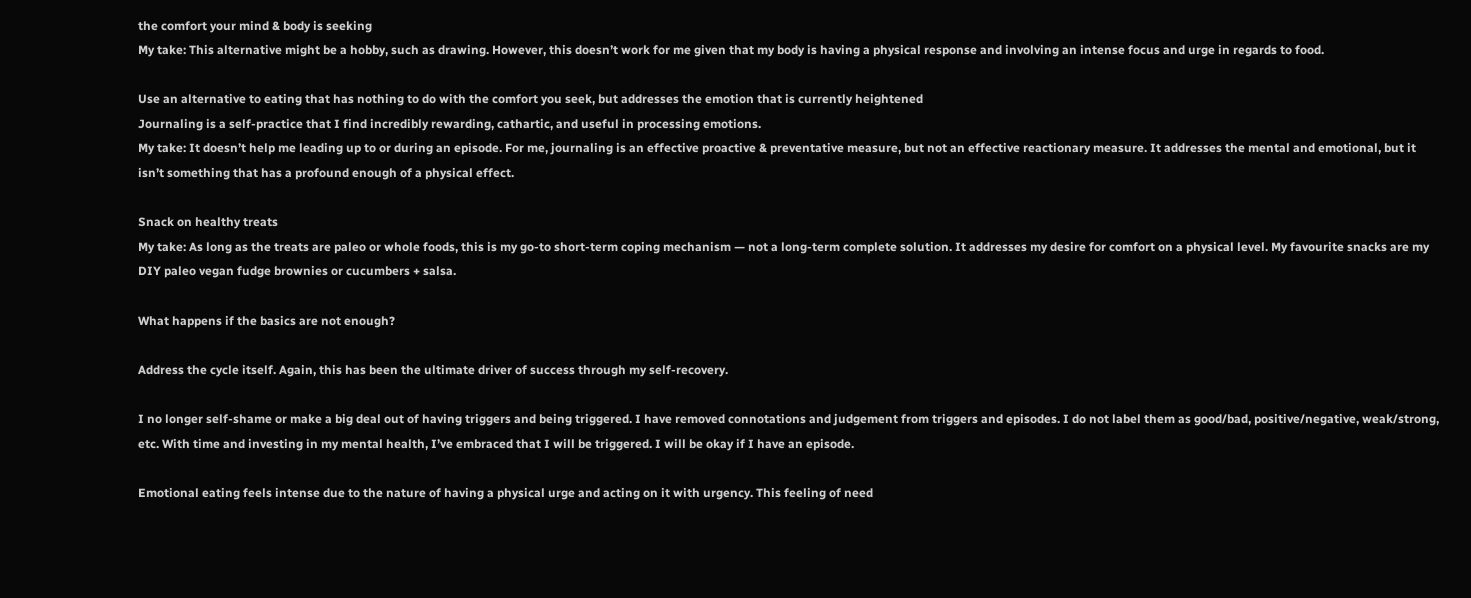the comfort your mind & body is seeking
My take: This alternative might be a hobby, such as drawing. However, this doesn’t work for me given that my body is having a physical response and involving an intense focus and urge in regards to food.

Use an alternative to eating that has nothing to do with the comfort you seek, but addresses the emotion that is currently heightened
Journaling is a self-practice that I find incredibly rewarding, cathartic, and useful in processing emotions.
My take: It doesn’t help me leading up to or during an episode. For me, journaling is an effective proactive & preventative measure, but not an effective reactionary measure. It addresses the mental and emotional, but it isn’t something that has a profound enough of a physical effect.

Snack on healthy treats
My take: As long as the treats are paleo or whole foods, this is my go-to short-term coping mechanism — not a long-term complete solution. It addresses my desire for comfort on a physical level. My favourite snacks are my DIY paleo vegan fudge brownies or cucumbers + salsa.

What happens if the basics are not enough?

Address the cycle itself. Again, this has been the ultimate driver of success through my self-recovery.

I no longer self-shame or make a big deal out of having triggers and being triggered. I have removed connotations and judgement from triggers and episodes. I do not label them as good/bad, positive/negative, weak/strong, etc. With time and investing in my mental health, I’ve embraced that I will be triggered. I will be okay if I have an episode.

Emotional eating feels intense due to the nature of having a physical urge and acting on it with urgency. This feeling of need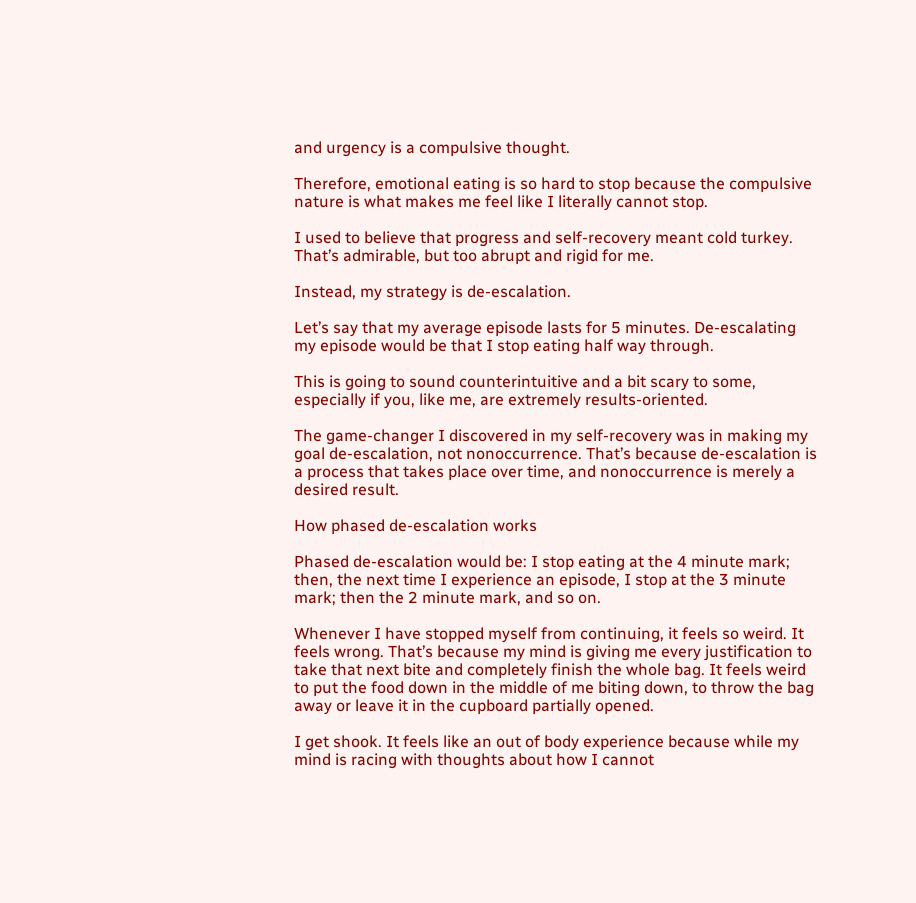and urgency is a compulsive thought.

Therefore, emotional eating is so hard to stop because the compulsive nature is what makes me feel like I literally cannot stop.

I used to believe that progress and self-recovery meant cold turkey. That’s admirable, but too abrupt and rigid for me.

Instead, my strategy is de-escalation.

Let’s say that my average episode lasts for 5 minutes. De-escalating my episode would be that I stop eating half way through.

This is going to sound counterintuitive and a bit scary to some, especially if you, like me, are extremely results-oriented.

The game-changer I discovered in my self-recovery was in making my goal de-escalation, not nonoccurrence. That’s because de-escalation is a process that takes place over time, and nonoccurrence is merely a desired result.

How phased de-escalation works

Phased de-escalation would be: I stop eating at the 4 minute mark; then, the next time I experience an episode, I stop at the 3 minute mark; then the 2 minute mark, and so on.

Whenever I have stopped myself from continuing, it feels so weird. It feels wrong. That’s because my mind is giving me every justification to take that next bite and completely finish the whole bag. It feels weird to put the food down in the middle of me biting down, to throw the bag away or leave it in the cupboard partially opened.

I get shook. It feels like an out of body experience because while my mind is racing with thoughts about how I cannot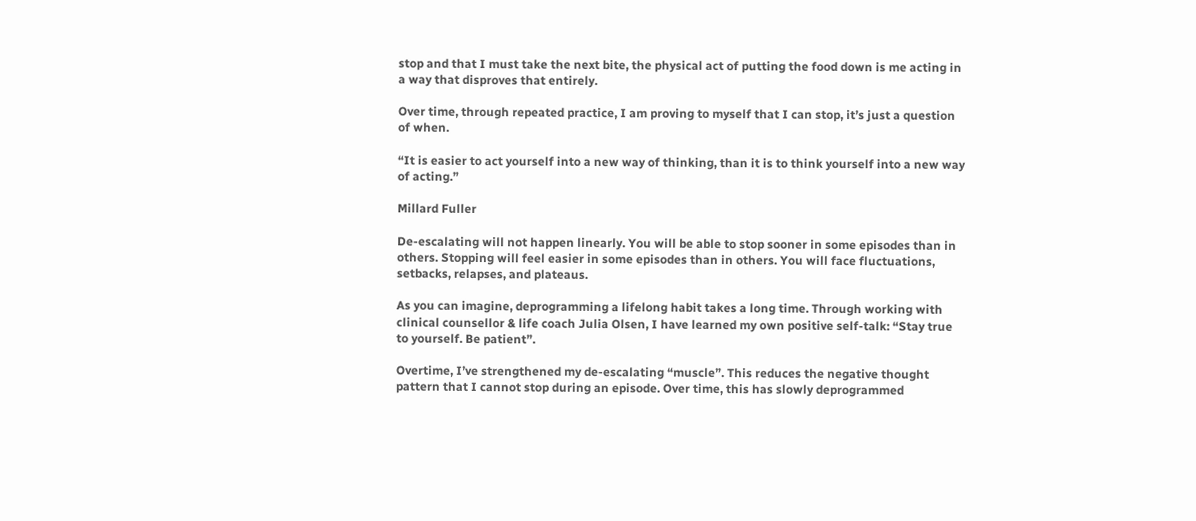stop and that I must take the next bite, the physical act of putting the food down is me acting in a way that disproves that entirely.

Over time, through repeated practice, I am proving to myself that I can stop, it’s just a question of when.

“It is easier to act yourself into a new way of thinking, than it is to think yourself into a new way of acting.”

Millard Fuller

De-escalating will not happen linearly. You will be able to stop sooner in some episodes than in others. Stopping will feel easier in some episodes than in others. You will face fluctuations, setbacks, relapses, and plateaus.

As you can imagine, deprogramming a lifelong habit takes a long time. Through working with clinical counsellor & life coach Julia Olsen, I have learned my own positive self-talk: “Stay true to yourself. Be patient”.

Overtime, I’ve strengthened my de-escalating “muscle”. This reduces the negative thought pattern that I cannot stop during an episode. Over time, this has slowly deprogrammed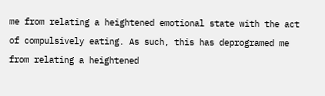me from relating a heightened emotional state with the act of compulsively eating. As such, this has deprogramed me from relating a heightened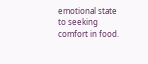emotional state to seeking comfort in food.